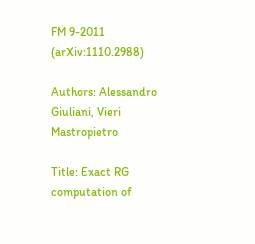FM 9-2011 (arXiv:1110.2988)

Authors: Alessandro Giuliani, Vieri Mastropietro

Title: Exact RG computation of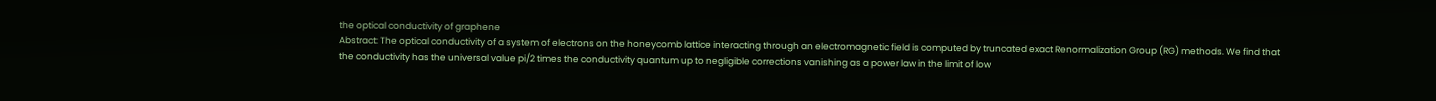the optical conductivity of graphene
Abstract: The optical conductivity of a system of electrons on the honeycomb lattice interacting through an electromagnetic field is computed by truncated exact Renormalization Group (RG) methods. We find that the conductivity has the universal value pi/2 times the conductivity quantum up to negligible corrections vanishing as a power law in the limit of low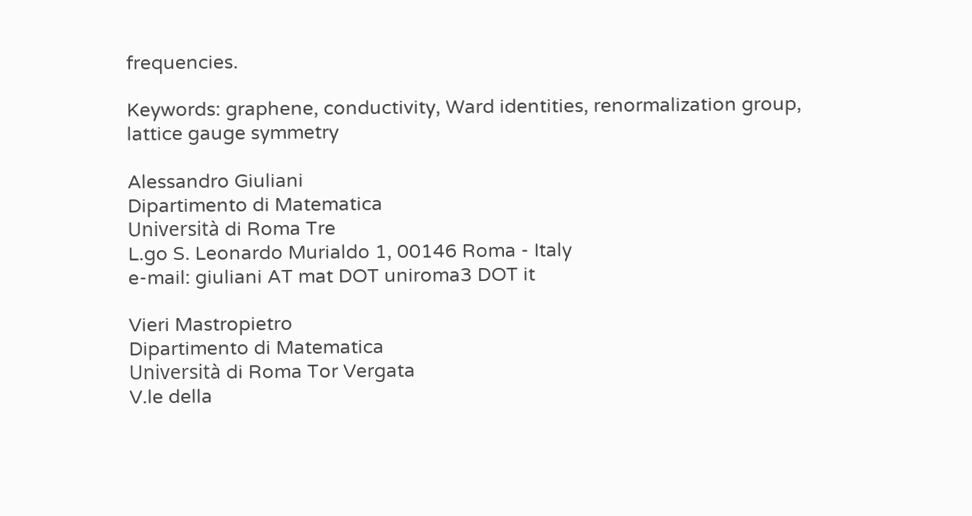frequencies.

Keywords: graphene, conductivity, Ward identities, renormalization group, lattice gauge symmetry

Alessandro Giuliani
Dipartimento di Matematica
Università di Roma Tre
L.go S. Leonardo Murialdo 1, 00146 Roma - Italy
e-mail: giuliani AT mat DOT uniroma3 DOT it

Vieri Mastropietro
Dipartimento di Matematica
Università di Roma Tor Vergata
V.le della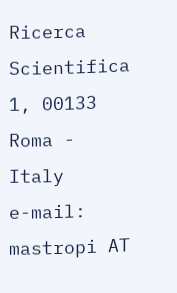Ricerca Scientifica 1, 00133 Roma - Italy
e-mail: mastropi AT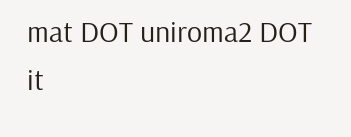mat DOT uniroma2 DOT it